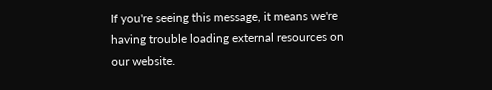If you're seeing this message, it means we're having trouble loading external resources on our website.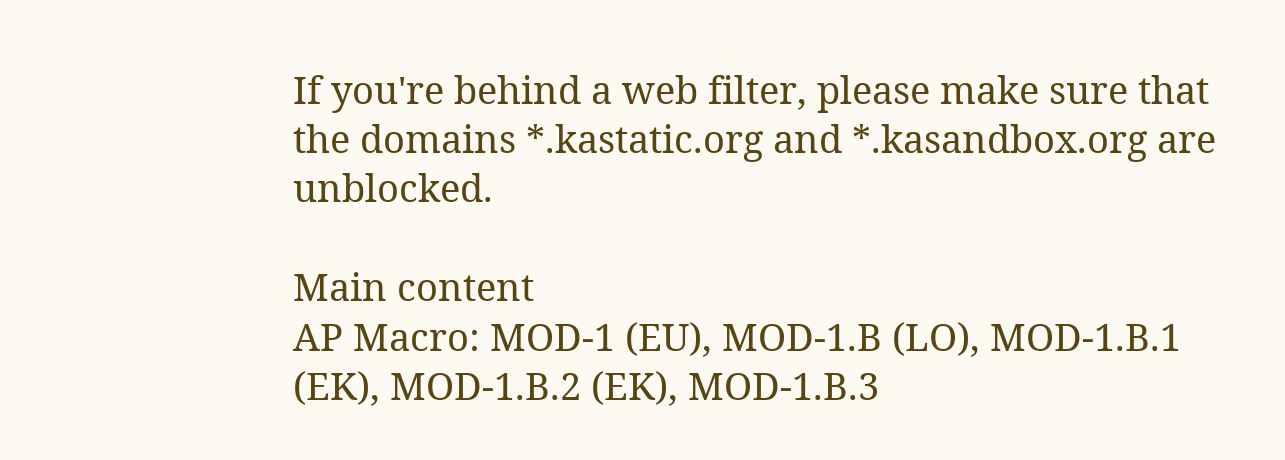If you're behind a web filter, please make sure that the domains *.kastatic.org and *.kasandbox.org are unblocked.

Main content
AP Macro: MOD‑1 (EU), MOD‑1.B (LO), MOD‑1.B.1 (EK), MOD‑1.B.2 (EK), MOD‑1.B.3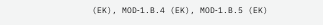(EK), MOD‑1.B.4 (EK), MOD‑1.B.5 (EK)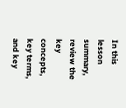In this lesson summary, review the key concepts, key terms, and key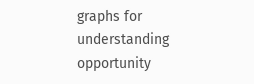graphs for understanding opportunity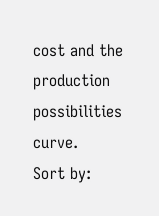cost and the production possibilities curve.
Sort by: